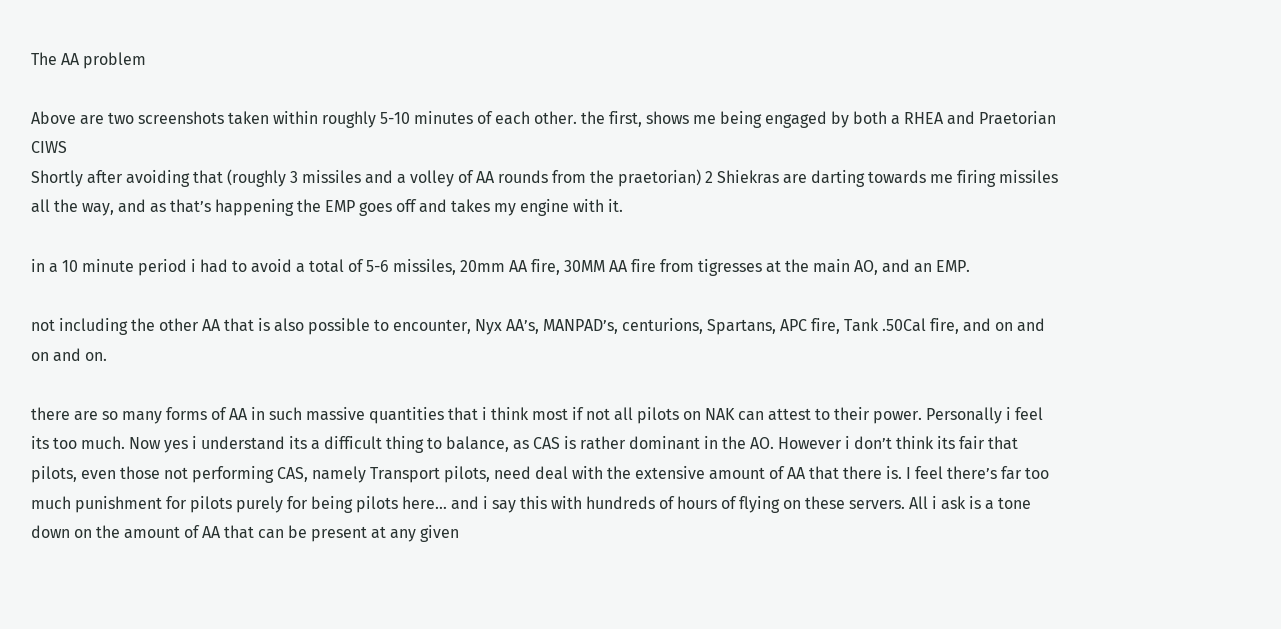The AA problem

Above are two screenshots taken within roughly 5-10 minutes of each other. the first, shows me being engaged by both a RHEA and Praetorian CIWS
Shortly after avoiding that (roughly 3 missiles and a volley of AA rounds from the praetorian) 2 Shiekras are darting towards me firing missiles all the way, and as that’s happening the EMP goes off and takes my engine with it.

in a 10 minute period i had to avoid a total of 5-6 missiles, 20mm AA fire, 30MM AA fire from tigresses at the main AO, and an EMP.

not including the other AA that is also possible to encounter, Nyx AA’s, MANPAD’s, centurions, Spartans, APC fire, Tank .50Cal fire, and on and on and on.

there are so many forms of AA in such massive quantities that i think most if not all pilots on NAK can attest to their power. Personally i feel its too much. Now yes i understand its a difficult thing to balance, as CAS is rather dominant in the AO. However i don’t think its fair that pilots, even those not performing CAS, namely Transport pilots, need deal with the extensive amount of AA that there is. I feel there’s far too much punishment for pilots purely for being pilots here… and i say this with hundreds of hours of flying on these servers. All i ask is a tone down on the amount of AA that can be present at any given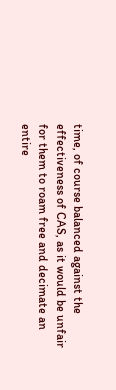time, of course balanced against the effectiveness of CAS, as it would be unfair for them to roam free and decimate an entire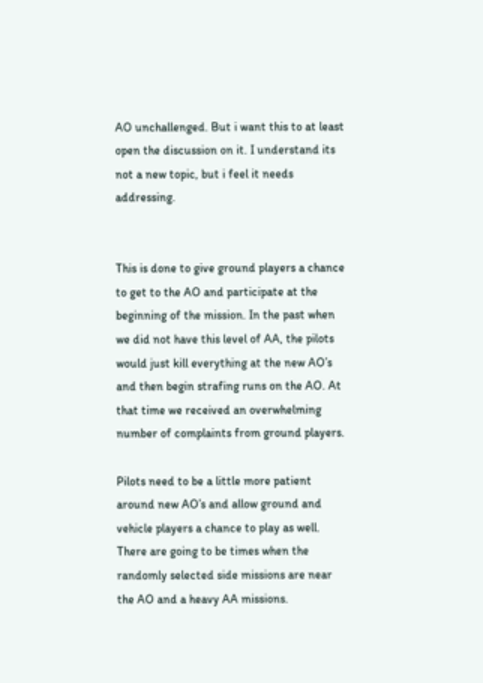AO unchallenged. But i want this to at least open the discussion on it. I understand its not a new topic, but i feel it needs addressing.


This is done to give ground players a chance to get to the AO and participate at the beginning of the mission. In the past when we did not have this level of AA, the pilots would just kill everything at the new AO’s and then begin strafing runs on the AO. At that time we received an overwhelming number of complaints from ground players.

Pilots need to be a little more patient around new AO’s and allow ground and vehicle players a chance to play as well. There are going to be times when the randomly selected side missions are near the AO and a heavy AA missions.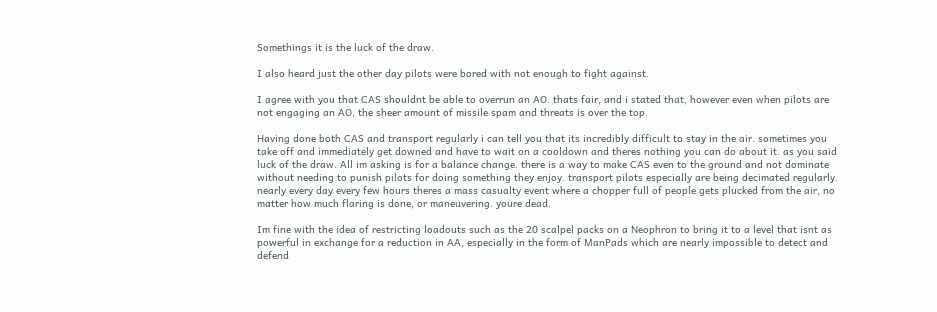Somethings it is the luck of the draw.

I also heard just the other day pilots were bored with not enough to fight against.

I agree with you that CAS shouldnt be able to overrun an AO. thats fair, and i stated that, however even when pilots are not engaging an AO, the sheer amount of missile spam and threats is over the top.

Having done both CAS and transport regularly i can tell you that its incredibly difficult to stay in the air. sometimes you take off and immediately get downed and have to wait on a cooldown and theres nothing you can do about it. as you said luck of the draw. All im asking is for a balance change. there is a way to make CAS even to the ground and not dominate without needing to punish pilots for doing something they enjoy. transport pilots especially are being decimated regularly. nearly every day every few hours theres a mass casualty event where a chopper full of people gets plucked from the air, no matter how much flaring is done, or maneuvering. youre dead.

Im fine with the idea of restricting loadouts such as the 20 scalpel packs on a Neophron to bring it to a level that isnt as powerful in exchange for a reduction in AA, especially in the form of ManPads which are nearly impossible to detect and defend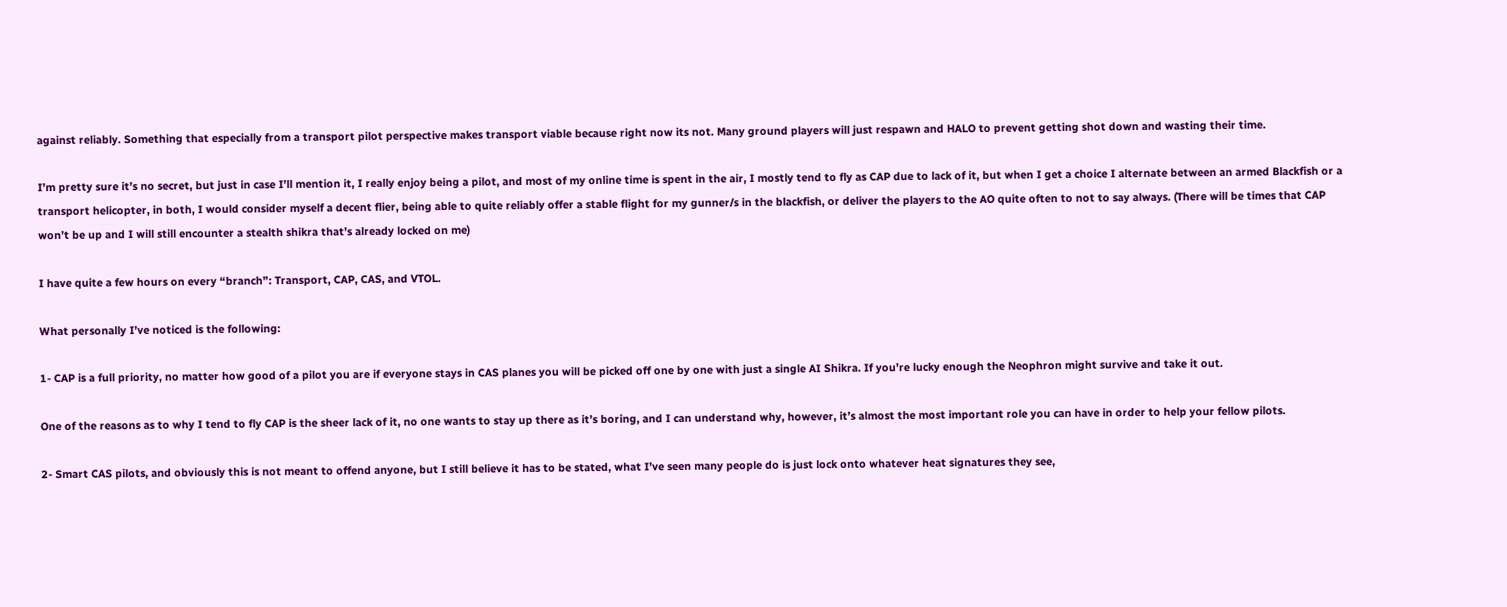against reliably. Something that especially from a transport pilot perspective makes transport viable because right now its not. Many ground players will just respawn and HALO to prevent getting shot down and wasting their time.

I’m pretty sure it’s no secret, but just in case I’ll mention it, I really enjoy being a pilot, and most of my online time is spent in the air, I mostly tend to fly as CAP due to lack of it, but when I get a choice I alternate between an armed Blackfish or a transport helicopter, in both, I would consider myself a decent flier, being able to quite reliably offer a stable flight for my gunner/s in the blackfish, or deliver the players to the AO quite often to not to say always. (There will be times that CAP won’t be up and I will still encounter a stealth shikra that’s already locked on me)

I have quite a few hours on every “branch”: Transport, CAP, CAS, and VTOL.

What personally I’ve noticed is the following:

1- CAP is a full priority, no matter how good of a pilot you are if everyone stays in CAS planes you will be picked off one by one with just a single AI Shikra. If you’re lucky enough the Neophron might survive and take it out.

One of the reasons as to why I tend to fly CAP is the sheer lack of it, no one wants to stay up there as it’s boring, and I can understand why, however, it’s almost the most important role you can have in order to help your fellow pilots.

2- Smart CAS pilots, and obviously this is not meant to offend anyone, but I still believe it has to be stated, what I’ve seen many people do is just lock onto whatever heat signatures they see,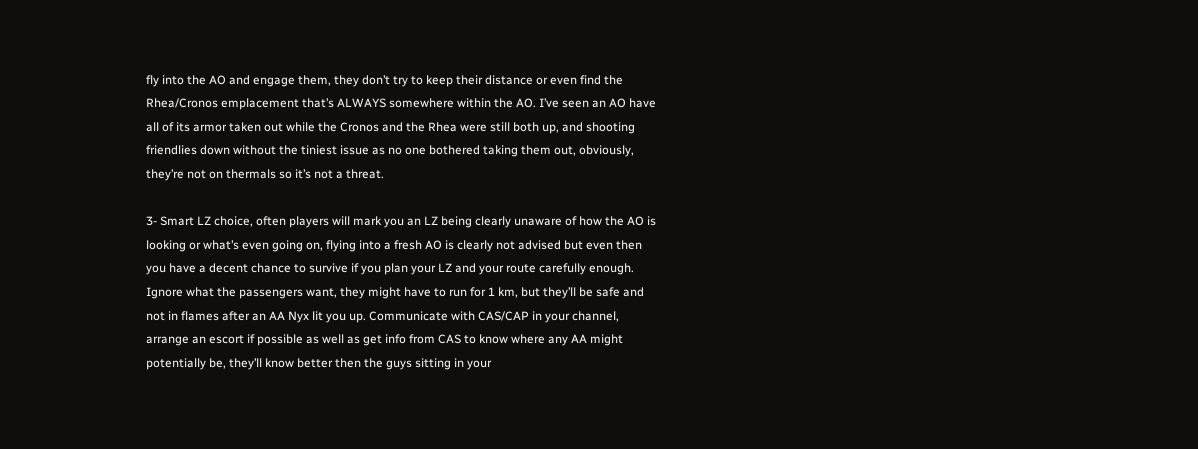fly into the AO and engage them, they don’t try to keep their distance or even find the Rhea/Cronos emplacement that’s ALWAYS somewhere within the AO. I’ve seen an AO have all of its armor taken out while the Cronos and the Rhea were still both up, and shooting friendlies down without the tiniest issue as no one bothered taking them out, obviously, they’re not on thermals so it’s not a threat.

3- Smart LZ choice, often players will mark you an LZ being clearly unaware of how the AO is looking or what’s even going on, flying into a fresh AO is clearly not advised but even then you have a decent chance to survive if you plan your LZ and your route carefully enough. Ignore what the passengers want, they might have to run for 1 km, but they’ll be safe and not in flames after an AA Nyx lit you up. Communicate with CAS/CAP in your channel, arrange an escort if possible as well as get info from CAS to know where any AA might potentially be, they’ll know better then the guys sitting in your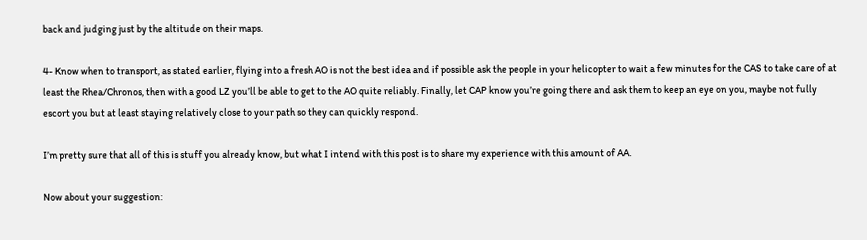back and judging just by the altitude on their maps.

4- Know when to transport, as stated earlier, flying into a fresh AO is not the best idea and if possible ask the people in your helicopter to wait a few minutes for the CAS to take care of at least the Rhea/Chronos, then with a good LZ you’ll be able to get to the AO quite reliably. Finally, let CAP know you’re going there and ask them to keep an eye on you, maybe not fully escort you but at least staying relatively close to your path so they can quickly respond.

I’m pretty sure that all of this is stuff you already know, but what I intend with this post is to share my experience with this amount of AA.

Now about your suggestion: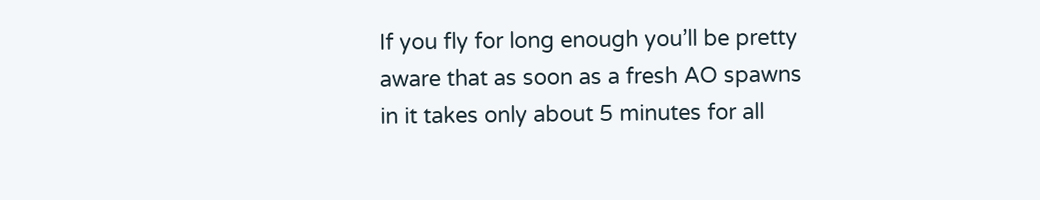If you fly for long enough you’ll be pretty aware that as soon as a fresh AO spawns in it takes only about 5 minutes for all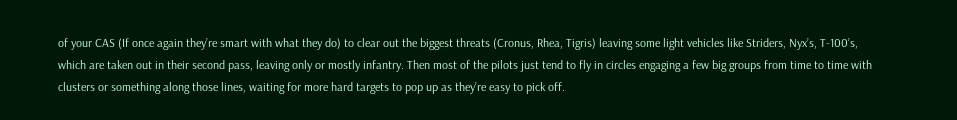of your CAS (If once again they’re smart with what they do) to clear out the biggest threats (Cronus, Rhea, Tigris) leaving some light vehicles like Striders, Nyx’s, T-100’s, which are taken out in their second pass, leaving only or mostly infantry. Then most of the pilots just tend to fly in circles engaging a few big groups from time to time with clusters or something along those lines, waiting for more hard targets to pop up as they’re easy to pick off.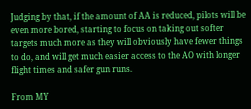Judging by that, if the amount of AA is reduced, pilots will be even more bored, starting to focus on taking out softer targets much more as they will obviously have fewer things to do, and will get much easier access to the AO with longer flight times and safer gun runs.

From MY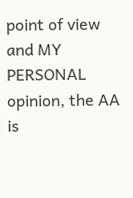point of view and MY PERSONAL opinion, the AA is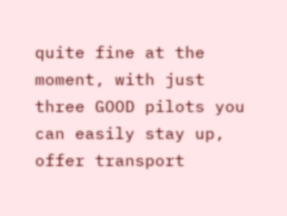quite fine at the moment, with just three GOOD pilots you can easily stay up, offer transport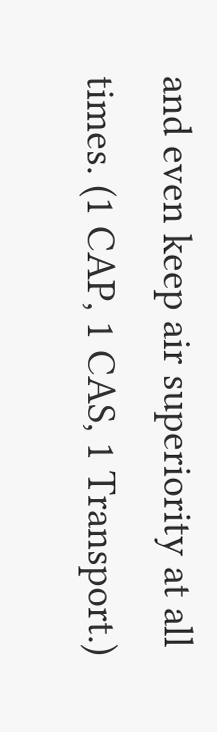and even keep air superiority at all times. (1 CAP, 1 CAS, 1 Transport.)